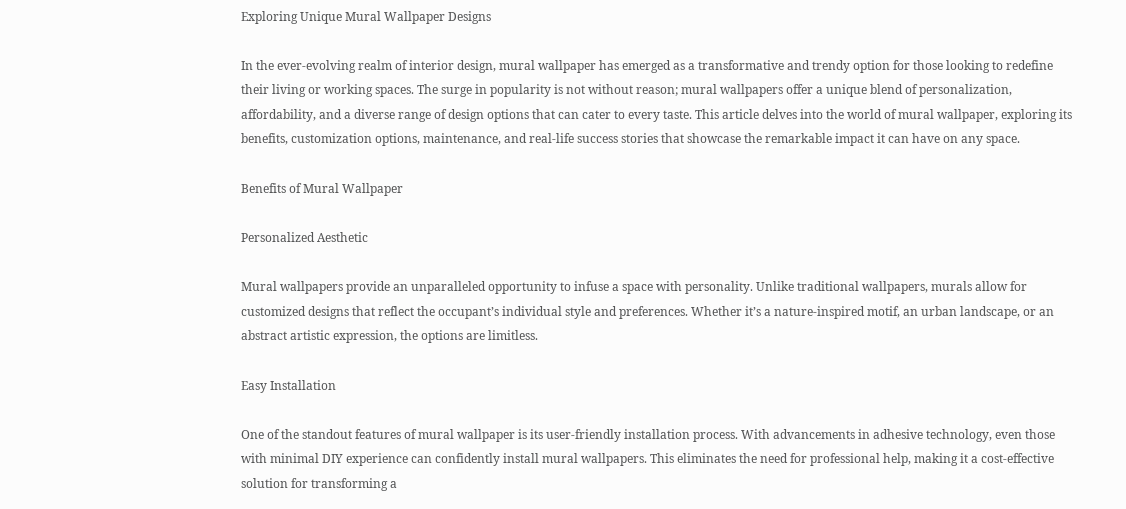Exploring Unique Mural Wallpaper Designs

In the ever-evolving realm of interior design, mural wallpaper has emerged as a transformative and trendy option for those looking to redefine their living or working spaces. The surge in popularity is not without reason; mural wallpapers offer a unique blend of personalization, affordability, and a diverse range of design options that can cater to every taste. This article delves into the world of mural wallpaper, exploring its benefits, customization options, maintenance, and real-life success stories that showcase the remarkable impact it can have on any space.

Benefits of Mural Wallpaper

Personalized Aesthetic

Mural wallpapers provide an unparalleled opportunity to infuse a space with personality. Unlike traditional wallpapers, murals allow for customized designs that reflect the occupant’s individual style and preferences. Whether it’s a nature-inspired motif, an urban landscape, or an abstract artistic expression, the options are limitless.

Easy Installation

One of the standout features of mural wallpaper is its user-friendly installation process. With advancements in adhesive technology, even those with minimal DIY experience can confidently install mural wallpapers. This eliminates the need for professional help, making it a cost-effective solution for transforming a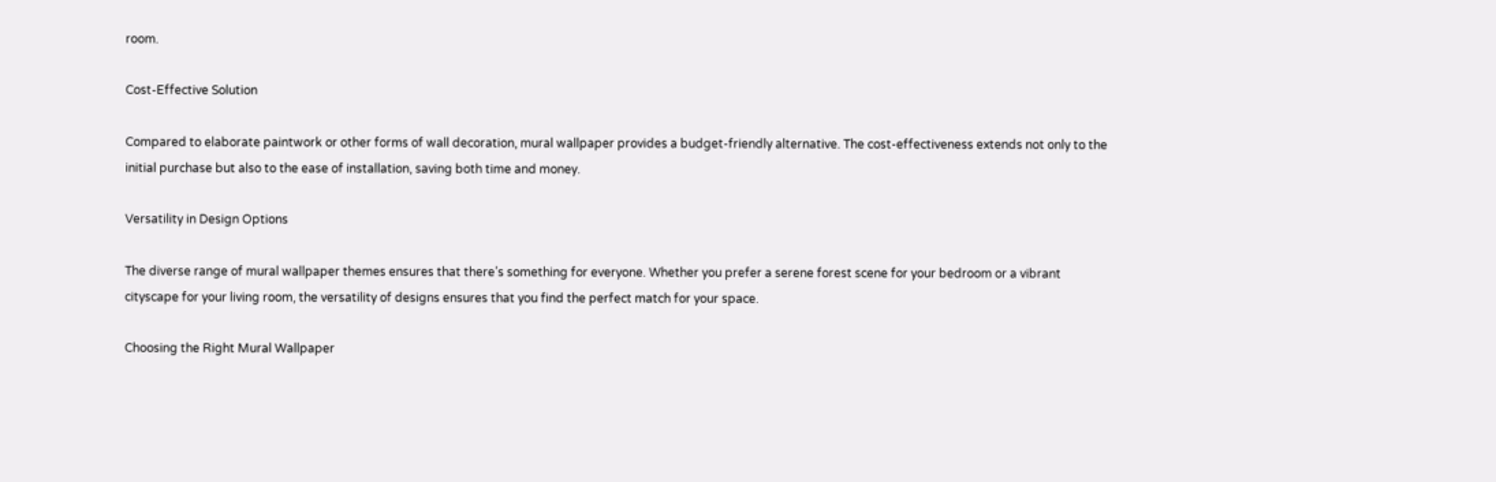room.

Cost-Effective Solution

Compared to elaborate paintwork or other forms of wall decoration, mural wallpaper provides a budget-friendly alternative. The cost-effectiveness extends not only to the initial purchase but also to the ease of installation, saving both time and money.

Versatility in Design Options

The diverse range of mural wallpaper themes ensures that there’s something for everyone. Whether you prefer a serene forest scene for your bedroom or a vibrant cityscape for your living room, the versatility of designs ensures that you find the perfect match for your space.

Choosing the Right Mural Wallpaper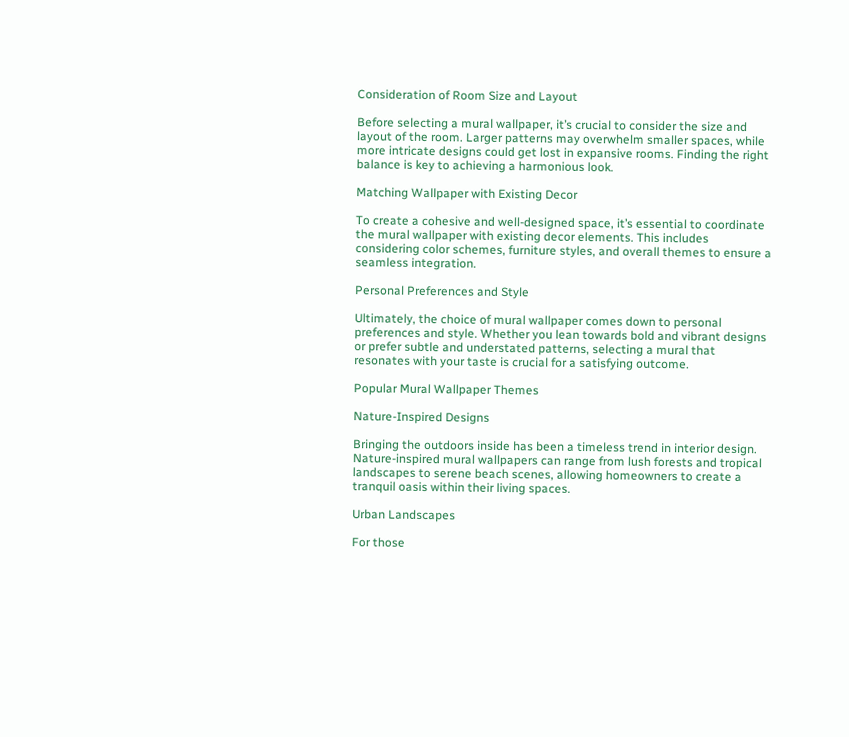Consideration of Room Size and Layout

Before selecting a mural wallpaper, it’s crucial to consider the size and layout of the room. Larger patterns may overwhelm smaller spaces, while more intricate designs could get lost in expansive rooms. Finding the right balance is key to achieving a harmonious look.

Matching Wallpaper with Existing Decor

To create a cohesive and well-designed space, it’s essential to coordinate the mural wallpaper with existing decor elements. This includes considering color schemes, furniture styles, and overall themes to ensure a seamless integration.

Personal Preferences and Style

Ultimately, the choice of mural wallpaper comes down to personal preferences and style. Whether you lean towards bold and vibrant designs or prefer subtle and understated patterns, selecting a mural that resonates with your taste is crucial for a satisfying outcome.

Popular Mural Wallpaper Themes

Nature-Inspired Designs

Bringing the outdoors inside has been a timeless trend in interior design. Nature-inspired mural wallpapers can range from lush forests and tropical landscapes to serene beach scenes, allowing homeowners to create a tranquil oasis within their living spaces.

Urban Landscapes

For those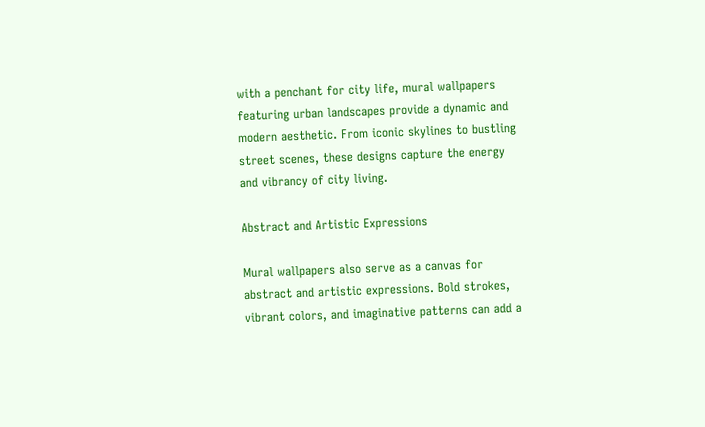with a penchant for city life, mural wallpapers featuring urban landscapes provide a dynamic and modern aesthetic. From iconic skylines to bustling street scenes, these designs capture the energy and vibrancy of city living.

Abstract and Artistic Expressions

Mural wallpapers also serve as a canvas for abstract and artistic expressions. Bold strokes, vibrant colors, and imaginative patterns can add a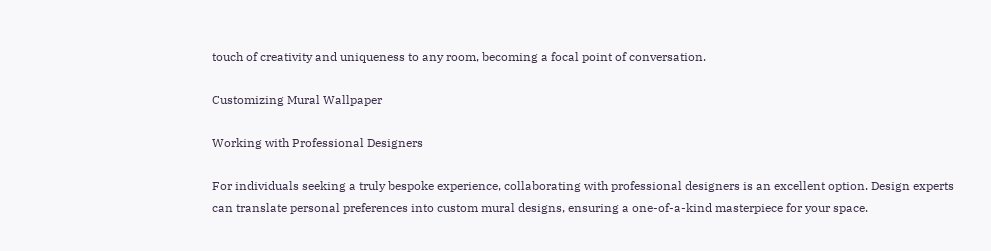touch of creativity and uniqueness to any room, becoming a focal point of conversation.

Customizing Mural Wallpaper

Working with Professional Designers

For individuals seeking a truly bespoke experience, collaborating with professional designers is an excellent option. Design experts can translate personal preferences into custom mural designs, ensuring a one-of-a-kind masterpiece for your space.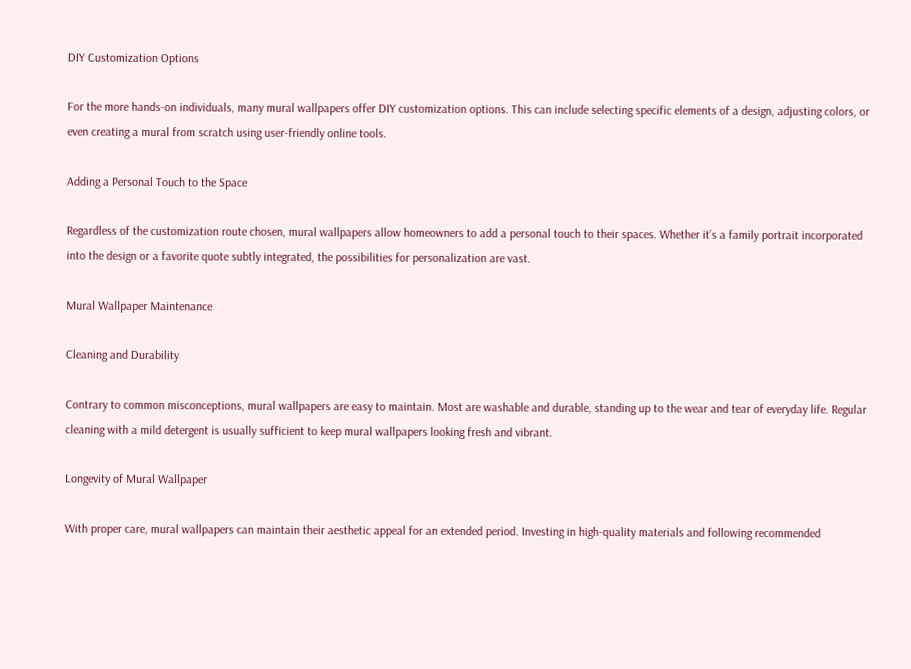DIY Customization Options

For the more hands-on individuals, many mural wallpapers offer DIY customization options. This can include selecting specific elements of a design, adjusting colors, or even creating a mural from scratch using user-friendly online tools.

Adding a Personal Touch to the Space

Regardless of the customization route chosen, mural wallpapers allow homeowners to add a personal touch to their spaces. Whether it’s a family portrait incorporated into the design or a favorite quote subtly integrated, the possibilities for personalization are vast.

Mural Wallpaper Maintenance

Cleaning and Durability

Contrary to common misconceptions, mural wallpapers are easy to maintain. Most are washable and durable, standing up to the wear and tear of everyday life. Regular cleaning with a mild detergent is usually sufficient to keep mural wallpapers looking fresh and vibrant.

Longevity of Mural Wallpaper

With proper care, mural wallpapers can maintain their aesthetic appeal for an extended period. Investing in high-quality materials and following recommended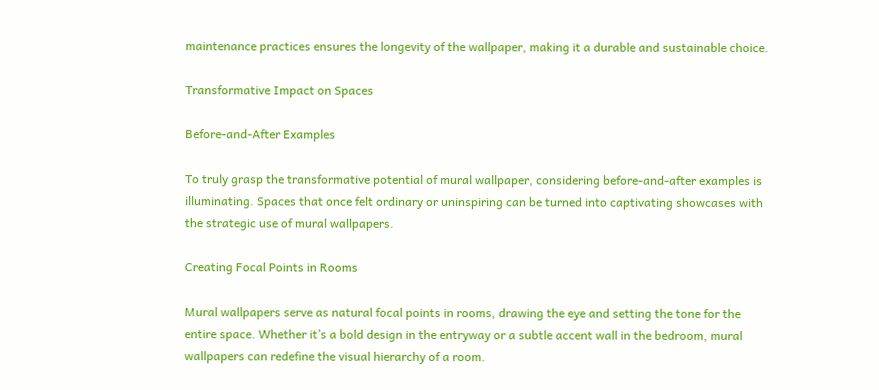maintenance practices ensures the longevity of the wallpaper, making it a durable and sustainable choice.

Transformative Impact on Spaces

Before-and-After Examples

To truly grasp the transformative potential of mural wallpaper, considering before-and-after examples is illuminating. Spaces that once felt ordinary or uninspiring can be turned into captivating showcases with the strategic use of mural wallpapers.

Creating Focal Points in Rooms

Mural wallpapers serve as natural focal points in rooms, drawing the eye and setting the tone for the entire space. Whether it’s a bold design in the entryway or a subtle accent wall in the bedroom, mural wallpapers can redefine the visual hierarchy of a room.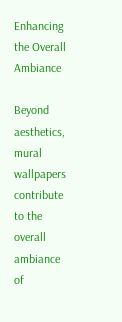Enhancing the Overall Ambiance

Beyond aesthetics, mural wallpapers contribute to the overall ambiance of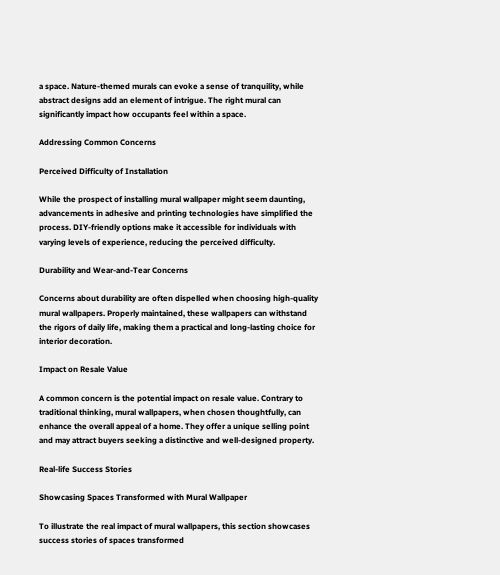a space. Nature-themed murals can evoke a sense of tranquility, while abstract designs add an element of intrigue. The right mural can significantly impact how occupants feel within a space.

Addressing Common Concerns

Perceived Difficulty of Installation

While the prospect of installing mural wallpaper might seem daunting, advancements in adhesive and printing technologies have simplified the process. DIY-friendly options make it accessible for individuals with varying levels of experience, reducing the perceived difficulty.

Durability and Wear-and-Tear Concerns

Concerns about durability are often dispelled when choosing high-quality mural wallpapers. Properly maintained, these wallpapers can withstand the rigors of daily life, making them a practical and long-lasting choice for interior decoration.

Impact on Resale Value

A common concern is the potential impact on resale value. Contrary to traditional thinking, mural wallpapers, when chosen thoughtfully, can enhance the overall appeal of a home. They offer a unique selling point and may attract buyers seeking a distinctive and well-designed property.

Real-life Success Stories

Showcasing Spaces Transformed with Mural Wallpaper

To illustrate the real impact of mural wallpapers, this section showcases success stories of spaces transformed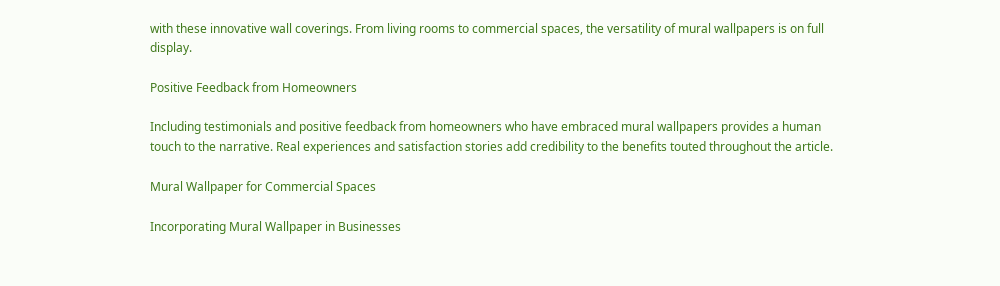with these innovative wall coverings. From living rooms to commercial spaces, the versatility of mural wallpapers is on full display.

Positive Feedback from Homeowners

Including testimonials and positive feedback from homeowners who have embraced mural wallpapers provides a human touch to the narrative. Real experiences and satisfaction stories add credibility to the benefits touted throughout the article.

Mural Wallpaper for Commercial Spaces

Incorporating Mural Wallpaper in Businesses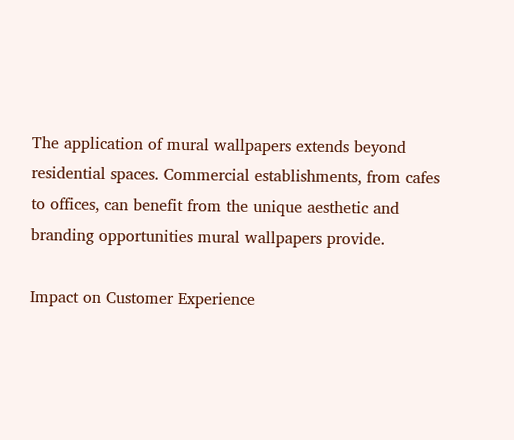The application of mural wallpapers extends beyond residential spaces. Commercial establishments, from cafes to offices, can benefit from the unique aesthetic and branding opportunities mural wallpapers provide.

Impact on Customer Experience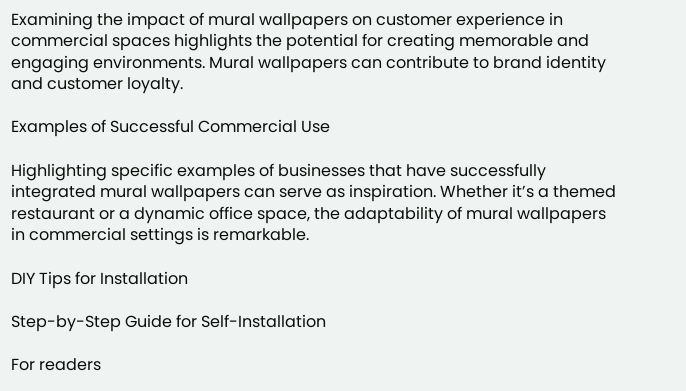Examining the impact of mural wallpapers on customer experience in commercial spaces highlights the potential for creating memorable and engaging environments. Mural wallpapers can contribute to brand identity and customer loyalty.

Examples of Successful Commercial Use

Highlighting specific examples of businesses that have successfully integrated mural wallpapers can serve as inspiration. Whether it’s a themed restaurant or a dynamic office space, the adaptability of mural wallpapers in commercial settings is remarkable.

DIY Tips for Installation

Step-by-Step Guide for Self-Installation

For readers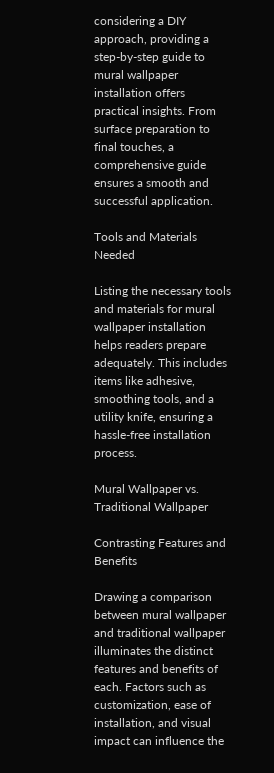considering a DIY approach, providing a step-by-step guide to mural wallpaper installation offers practical insights. From surface preparation to final touches, a comprehensive guide ensures a smooth and successful application.

Tools and Materials Needed

Listing the necessary tools and materials for mural wallpaper installation helps readers prepare adequately. This includes items like adhesive, smoothing tools, and a utility knife, ensuring a hassle-free installation process.

Mural Wallpaper vs. Traditional Wallpaper

Contrasting Features and Benefits

Drawing a comparison between mural wallpaper and traditional wallpaper illuminates the distinct features and benefits of each. Factors such as customization, ease of installation, and visual impact can influence the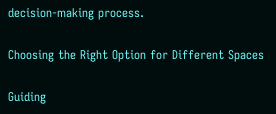decision-making process.

Choosing the Right Option for Different Spaces

Guiding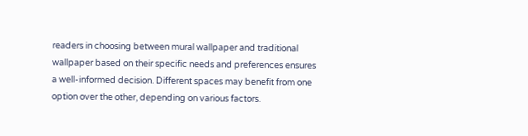readers in choosing between mural wallpaper and traditional wallpaper based on their specific needs and preferences ensures a well-informed decision. Different spaces may benefit from one option over the other, depending on various factors.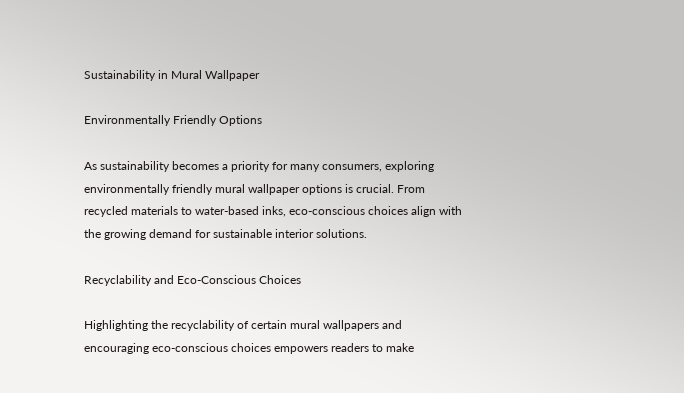Sustainability in Mural Wallpaper

Environmentally Friendly Options

As sustainability becomes a priority for many consumers, exploring environmentally friendly mural wallpaper options is crucial. From recycled materials to water-based inks, eco-conscious choices align with the growing demand for sustainable interior solutions.

Recyclability and Eco-Conscious Choices

Highlighting the recyclability of certain mural wallpapers and encouraging eco-conscious choices empowers readers to make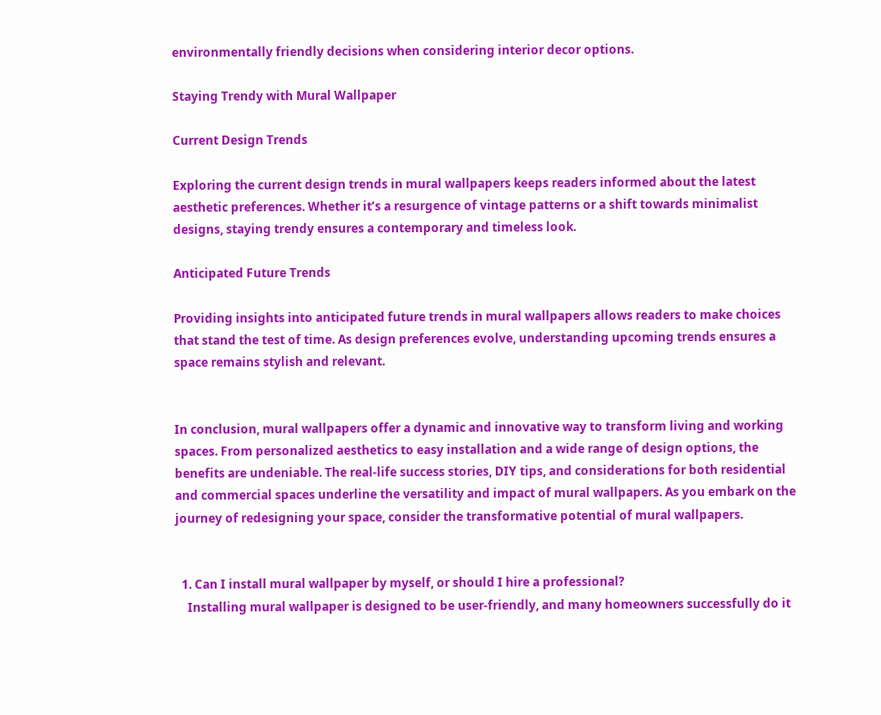environmentally friendly decisions when considering interior decor options.

Staying Trendy with Mural Wallpaper

Current Design Trends

Exploring the current design trends in mural wallpapers keeps readers informed about the latest aesthetic preferences. Whether it’s a resurgence of vintage patterns or a shift towards minimalist designs, staying trendy ensures a contemporary and timeless look.

Anticipated Future Trends

Providing insights into anticipated future trends in mural wallpapers allows readers to make choices that stand the test of time. As design preferences evolve, understanding upcoming trends ensures a space remains stylish and relevant.


In conclusion, mural wallpapers offer a dynamic and innovative way to transform living and working spaces. From personalized aesthetics to easy installation and a wide range of design options, the benefits are undeniable. The real-life success stories, DIY tips, and considerations for both residential and commercial spaces underline the versatility and impact of mural wallpapers. As you embark on the journey of redesigning your space, consider the transformative potential of mural wallpapers.


  1. Can I install mural wallpaper by myself, or should I hire a professional?
    Installing mural wallpaper is designed to be user-friendly, and many homeowners successfully do it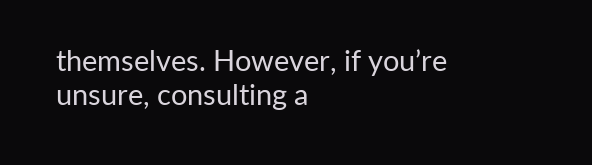themselves. However, if you’re unsure, consulting a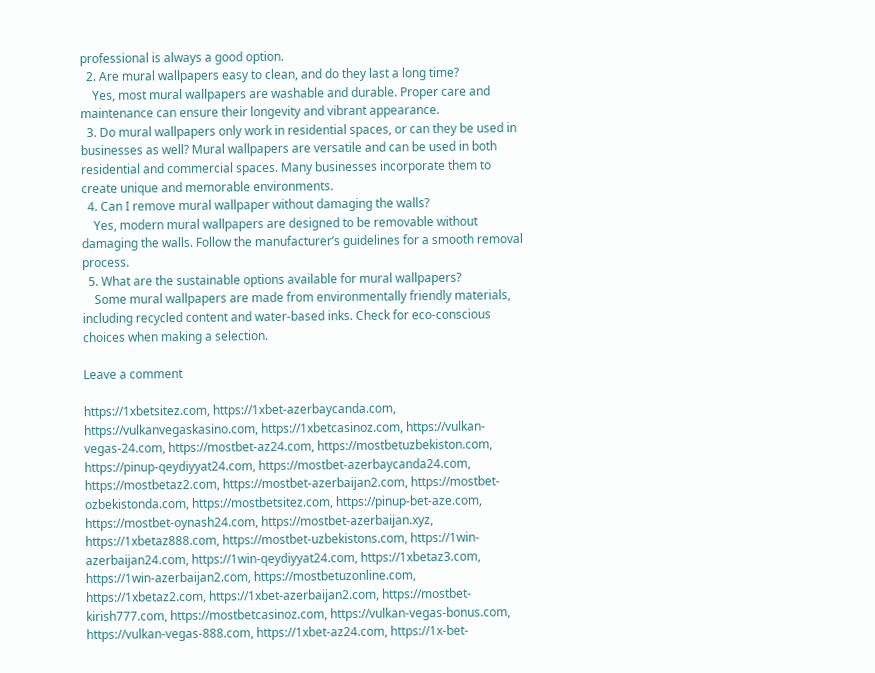professional is always a good option.
  2. Are mural wallpapers easy to clean, and do they last a long time?
    Yes, most mural wallpapers are washable and durable. Proper care and maintenance can ensure their longevity and vibrant appearance.
  3. Do mural wallpapers only work in residential spaces, or can they be used in businesses as well? Mural wallpapers are versatile and can be used in both residential and commercial spaces. Many businesses incorporate them to create unique and memorable environments.
  4. Can I remove mural wallpaper without damaging the walls?
    Yes, modern mural wallpapers are designed to be removable without damaging the walls. Follow the manufacturer’s guidelines for a smooth removal process.
  5. What are the sustainable options available for mural wallpapers?
    Some mural wallpapers are made from environmentally friendly materials, including recycled content and water-based inks. Check for eco-conscious choices when making a selection.

Leave a comment

https://1xbetsitez.com, https://1xbet-azerbaycanda.com, https://vulkanvegaskasino.com, https://1xbetcasinoz.com, https://vulkan-vegas-24.com, https://mostbet-az24.com, https://mostbetuzbekiston.com, https://pinup-qeydiyyat24.com, https://mostbet-azerbaycanda24.com, https://mostbetaz2.com, https://mostbet-azerbaijan2.com, https://mostbet-ozbekistonda.com, https://mostbetsitez.com, https://pinup-bet-aze.com, https://mostbet-oynash24.com, https://mostbet-azerbaijan.xyz, https://1xbetaz888.com, https://mostbet-uzbekistons.com, https://1win-azerbaijan24.com, https://1win-qeydiyyat24.com, https://1xbetaz3.com, https://1win-azerbaijan2.com, https://mostbetuzonline.com, https://1xbetaz2.com, https://1xbet-azerbaijan2.com, https://mostbet-kirish777.com, https://mostbetcasinoz.com, https://vulkan-vegas-bonus.com, https://vulkan-vegas-888.com, https://1xbet-az24.com, https://1x-bet-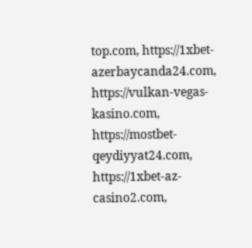top.com, https://1xbet-azerbaycanda24.com, https://vulkan-vegas-kasino.com, https://mostbet-qeydiyyat24.com, https://1xbet-az-casino2.com,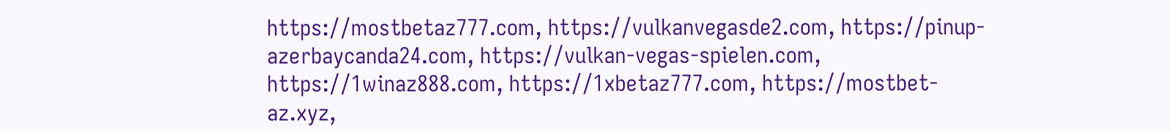https://mostbetaz777.com, https://vulkanvegasde2.com, https://pinup-azerbaycanda24.com, https://vulkan-vegas-spielen.com, https://1winaz888.com, https://1xbetaz777.com, https://mostbet-az.xyz,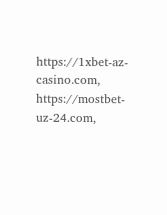https://1xbet-az-casino.com, https://mostbet-uz-24.com,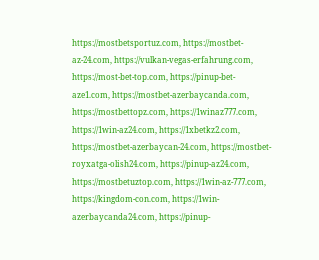https://mostbetsportuz.com, https://mostbet-az-24.com, https://vulkan-vegas-erfahrung.com, https://most-bet-top.com, https://pinup-bet-aze1.com, https://mostbet-azerbaycanda.com, https://mostbettopz.com, https://1winaz777.com, https://1win-az24.com, https://1xbetkz2.com, https://mostbet-azerbaycan-24.com, https://mostbet-royxatga-olish24.com, https://pinup-az24.com, https://mostbetuztop.com, https://1win-az-777.com, https://kingdom-con.com, https://1win-azerbaycanda24.com, https://pinup-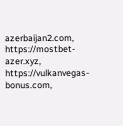azerbaijan2.com, https://mostbet-azer.xyz, https://vulkanvegas-bonus.com,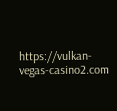https://vulkan-vegas-casino2.com